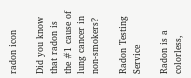radon icon

Did you know that radon is the #1 cause of lung cancer in non-smokers?

Radon Testing Service

Radon is a colorless,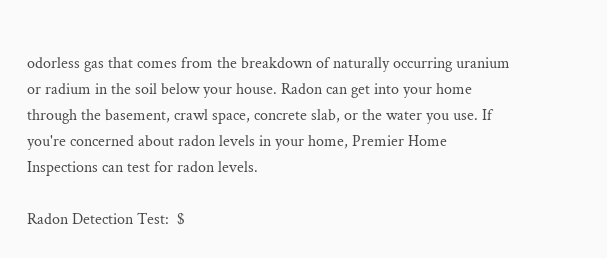odorless gas that comes from the breakdown of naturally occurring uranium or radium in the soil below your house. Radon can get into your home through the basement, crawl space, concrete slab, or the water you use. If you're concerned about radon levels in your home, Premier Home Inspections can test for radon levels.

Radon Detection Test:  $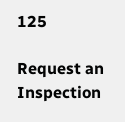125

Request an Inspection